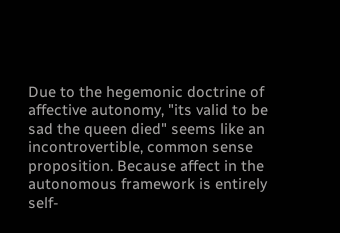Due to the hegemonic doctrine of affective autonomy, "its valid to be sad the queen died" seems like an incontrovertible, common sense proposition. Because affect in the autonomous framework is entirely self-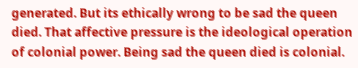generated. But its ethically wrong to be sad the queen died. That affective pressure is the ideological operation of colonial power. Being sad the queen died is colonial.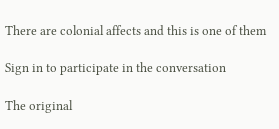There are colonial affects and this is one of them

Sign in to participate in the conversation

The original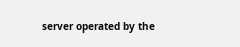server operated by the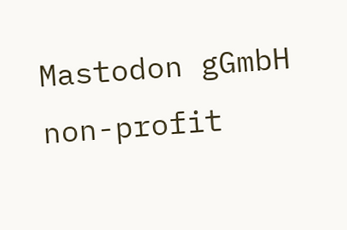Mastodon gGmbH non-profit